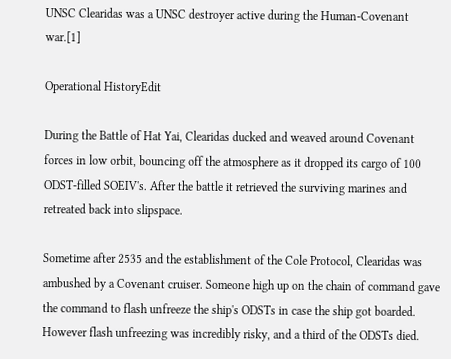UNSC Clearidas was a UNSC destroyer active during the Human-Covenant war.[1]

Operational HistoryEdit

During the Battle of Hat Yai, Clearidas ducked and weaved around Covenant forces in low orbit, bouncing off the atmosphere as it dropped its cargo of 100 ODST-filled SOEIV's. After the battle it retrieved the surviving marines and retreated back into slipspace.

Sometime after 2535 and the establishment of the Cole Protocol, Clearidas was ambushed by a Covenant cruiser. Someone high up on the chain of command gave the command to flash unfreeze the ship's ODSTs in case the ship got boarded. However flash unfreezing was incredibly risky, and a third of the ODSTs died.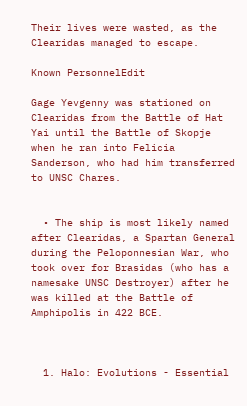Their lives were wasted, as the Clearidas managed to escape.

Known PersonnelEdit

Gage Yevgenny was stationed on Clearidas from the Battle of Hat Yai until the Battle of Skopje when he ran into Felicia Sanderson, who had him transferred to UNSC Chares.


  • The ship is most likely named after Clearidas, a Spartan General during the Peloponnesian War, who took over for Brasidas (who has a namesake UNSC Destroyer) after he was killed at the Battle of Amphipolis in 422 BCE.



  1. Halo: Evolutions - Essential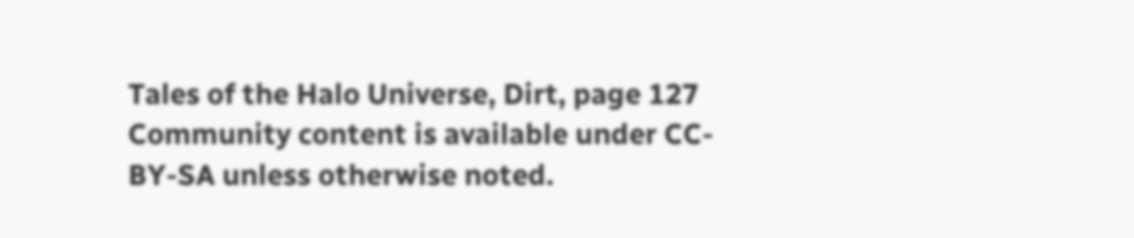Tales of the Halo Universe, Dirt, page 127
Community content is available under CC-BY-SA unless otherwise noted.